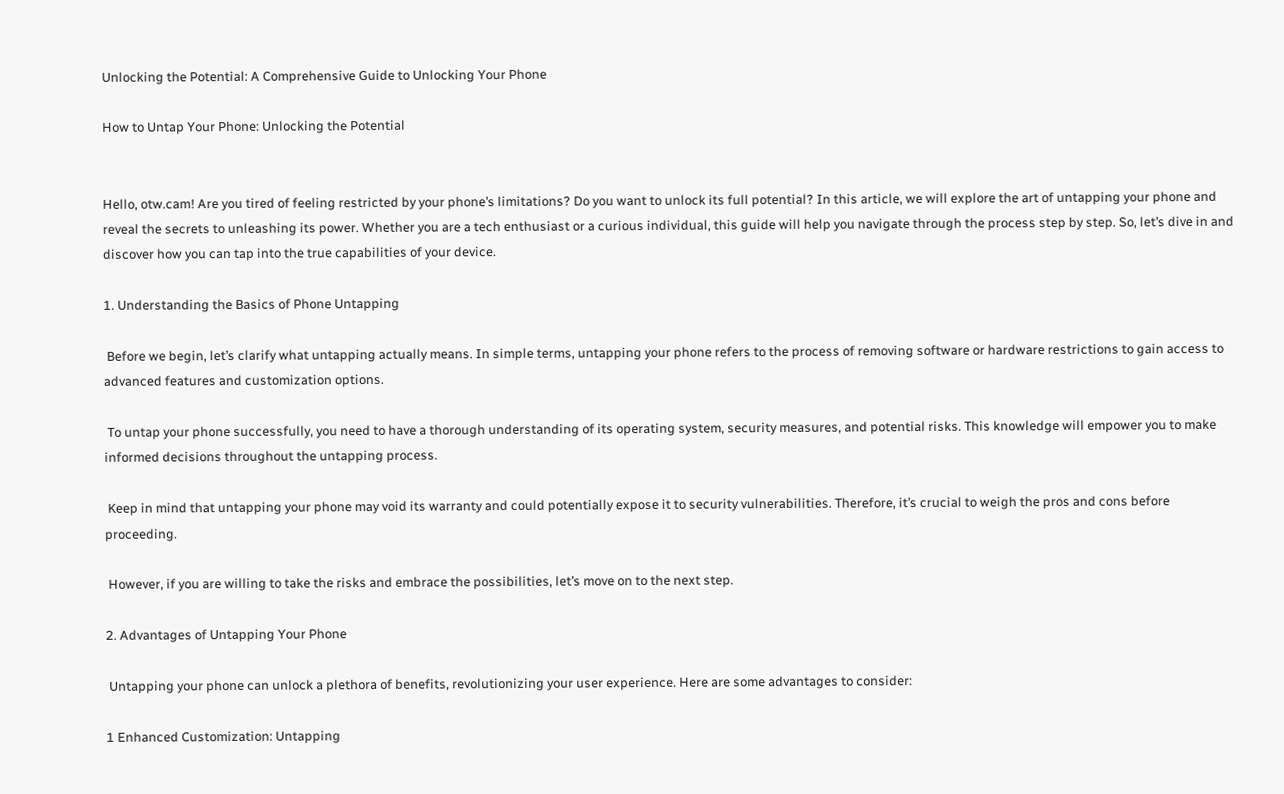Unlocking the Potential: A Comprehensive Guide to Unlocking Your Phone

How to Untap Your Phone: Unlocking the Potential


Hello, otw.cam! Are you tired of feeling restricted by your phone’s limitations? Do you want to unlock its full potential? In this article, we will explore the art of untapping your phone and reveal the secrets to unleashing its power. Whether you are a tech enthusiast or a curious individual, this guide will help you navigate through the process step by step. So, let’s dive in and discover how you can tap into the true capabilities of your device.

1. Understanding the Basics of Phone Untapping

 Before we begin, let’s clarify what untapping actually means. In simple terms, untapping your phone refers to the process of removing software or hardware restrictions to gain access to advanced features and customization options.

 To untap your phone successfully, you need to have a thorough understanding of its operating system, security measures, and potential risks. This knowledge will empower you to make informed decisions throughout the untapping process.

 Keep in mind that untapping your phone may void its warranty and could potentially expose it to security vulnerabilities. Therefore, it’s crucial to weigh the pros and cons before proceeding.

 However, if you are willing to take the risks and embrace the possibilities, let’s move on to the next step.

2. Advantages of Untapping Your Phone

 Untapping your phone can unlock a plethora of benefits, revolutionizing your user experience. Here are some advantages to consider:

1 Enhanced Customization: Untapping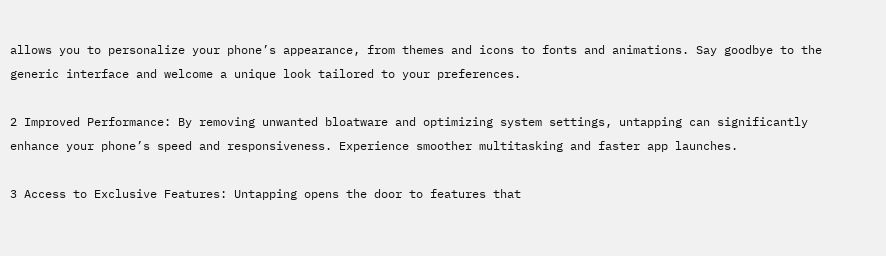allows you to personalize your phone’s appearance, from themes and icons to fonts and animations. Say goodbye to the generic interface and welcome a unique look tailored to your preferences.

2 Improved Performance: By removing unwanted bloatware and optimizing system settings, untapping can significantly enhance your phone’s speed and responsiveness. Experience smoother multitasking and faster app launches.

3 Access to Exclusive Features: Untapping opens the door to features that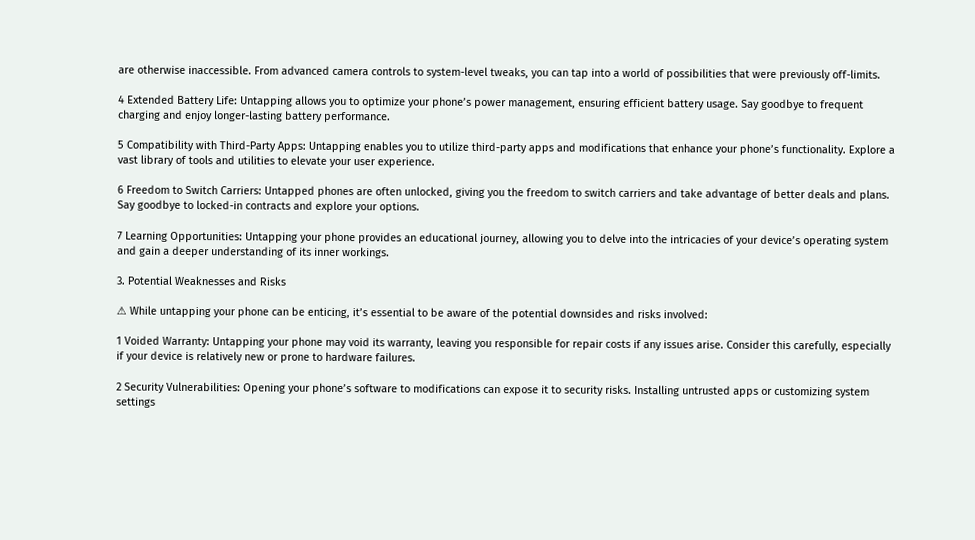are otherwise inaccessible. From advanced camera controls to system-level tweaks, you can tap into a world of possibilities that were previously off-limits.

4 Extended Battery Life: Untapping allows you to optimize your phone’s power management, ensuring efficient battery usage. Say goodbye to frequent charging and enjoy longer-lasting battery performance.

5 Compatibility with Third-Party Apps: Untapping enables you to utilize third-party apps and modifications that enhance your phone’s functionality. Explore a vast library of tools and utilities to elevate your user experience.

6 Freedom to Switch Carriers: Untapped phones are often unlocked, giving you the freedom to switch carriers and take advantage of better deals and plans. Say goodbye to locked-in contracts and explore your options.

7 Learning Opportunities: Untapping your phone provides an educational journey, allowing you to delve into the intricacies of your device’s operating system and gain a deeper understanding of its inner workings.

3. Potential Weaknesses and Risks

⚠ While untapping your phone can be enticing, it’s essential to be aware of the potential downsides and risks involved:

1 Voided Warranty: Untapping your phone may void its warranty, leaving you responsible for repair costs if any issues arise. Consider this carefully, especially if your device is relatively new or prone to hardware failures.

2 Security Vulnerabilities: Opening your phone’s software to modifications can expose it to security risks. Installing untrusted apps or customizing system settings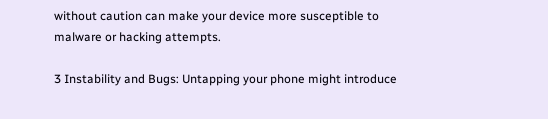without caution can make your device more susceptible to malware or hacking attempts.

3 Instability and Bugs: Untapping your phone might introduce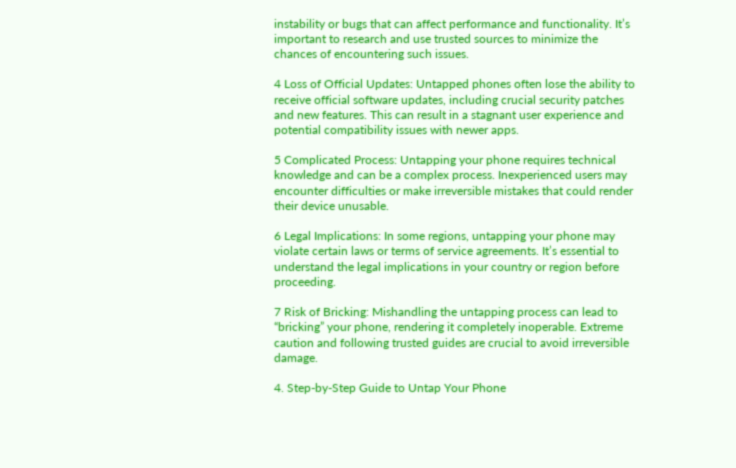instability or bugs that can affect performance and functionality. It’s important to research and use trusted sources to minimize the chances of encountering such issues.

4 Loss of Official Updates: Untapped phones often lose the ability to receive official software updates, including crucial security patches and new features. This can result in a stagnant user experience and potential compatibility issues with newer apps.

5 Complicated Process: Untapping your phone requires technical knowledge and can be a complex process. Inexperienced users may encounter difficulties or make irreversible mistakes that could render their device unusable.

6 Legal Implications: In some regions, untapping your phone may violate certain laws or terms of service agreements. It’s essential to understand the legal implications in your country or region before proceeding.

7 Risk of Bricking: Mishandling the untapping process can lead to “bricking” your phone, rendering it completely inoperable. Extreme caution and following trusted guides are crucial to avoid irreversible damage.

4. Step-by-Step Guide to Untap Your Phone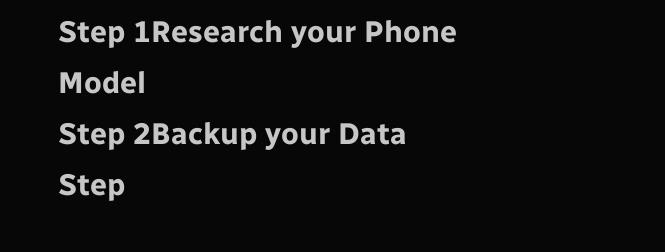Step 1Research your Phone Model
Step 2Backup your Data
Step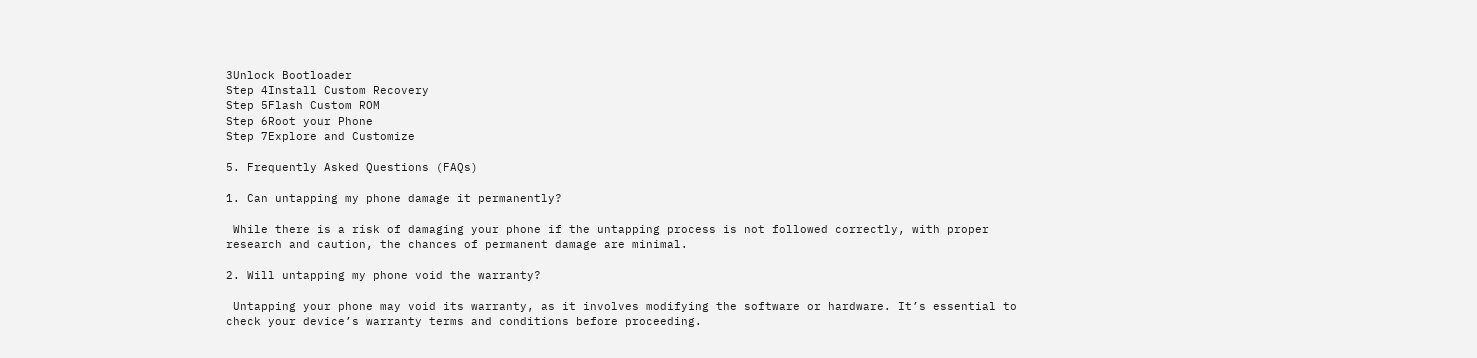3Unlock Bootloader
Step 4Install Custom Recovery
Step 5Flash Custom ROM
Step 6Root your Phone
Step 7Explore and Customize

5. Frequently Asked Questions (FAQs)

1. Can untapping my phone damage it permanently?

 While there is a risk of damaging your phone if the untapping process is not followed correctly, with proper research and caution, the chances of permanent damage are minimal.

2. Will untapping my phone void the warranty?

 Untapping your phone may void its warranty, as it involves modifying the software or hardware. It’s essential to check your device’s warranty terms and conditions before proceeding.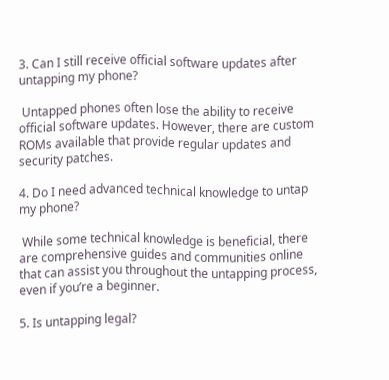3. Can I still receive official software updates after untapping my phone?

 Untapped phones often lose the ability to receive official software updates. However, there are custom ROMs available that provide regular updates and security patches.

4. Do I need advanced technical knowledge to untap my phone?

 While some technical knowledge is beneficial, there are comprehensive guides and communities online that can assist you throughout the untapping process, even if you’re a beginner.

5. Is untapping legal?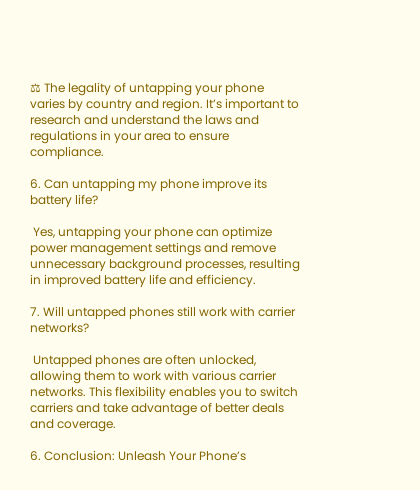⚖ The legality of untapping your phone varies by country and region. It’s important to research and understand the laws and regulations in your area to ensure compliance.

6. Can untapping my phone improve its battery life?

 Yes, untapping your phone can optimize power management settings and remove unnecessary background processes, resulting in improved battery life and efficiency.

7. Will untapped phones still work with carrier networks?

 Untapped phones are often unlocked, allowing them to work with various carrier networks. This flexibility enables you to switch carriers and take advantage of better deals and coverage.

6. Conclusion: Unleash Your Phone’s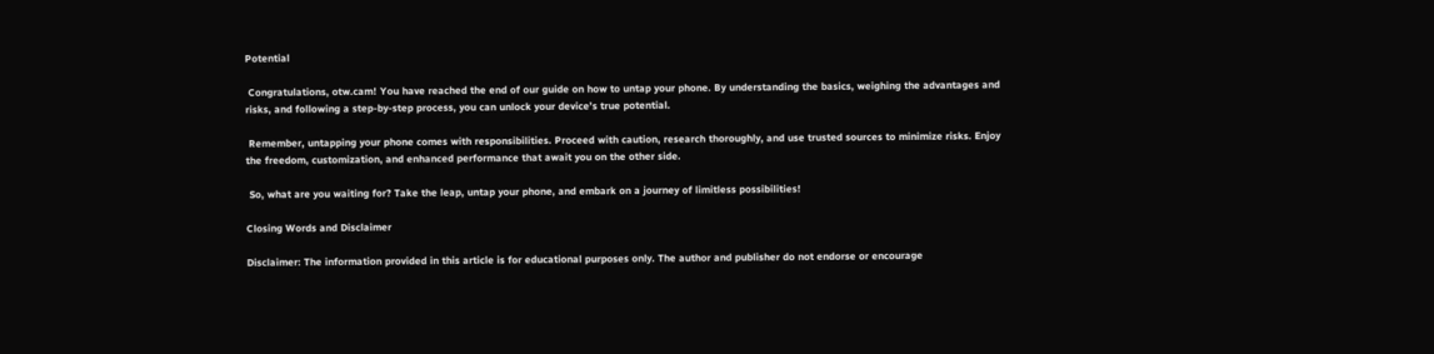Potential

 Congratulations, otw.cam! You have reached the end of our guide on how to untap your phone. By understanding the basics, weighing the advantages and risks, and following a step-by-step process, you can unlock your device’s true potential.

 Remember, untapping your phone comes with responsibilities. Proceed with caution, research thoroughly, and use trusted sources to minimize risks. Enjoy the freedom, customization, and enhanced performance that await you on the other side.

 So, what are you waiting for? Take the leap, untap your phone, and embark on a journey of limitless possibilities!

Closing Words and Disclaimer

Disclaimer: The information provided in this article is for educational purposes only. The author and publisher do not endorse or encourage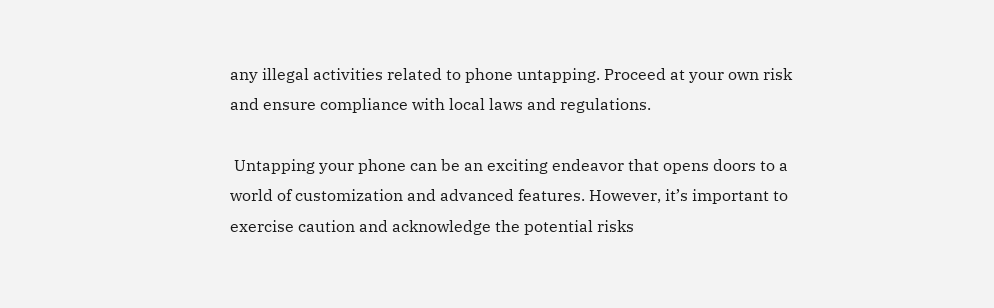any illegal activities related to phone untapping. Proceed at your own risk and ensure compliance with local laws and regulations.

 Untapping your phone can be an exciting endeavor that opens doors to a world of customization and advanced features. However, it’s important to exercise caution and acknowledge the potential risks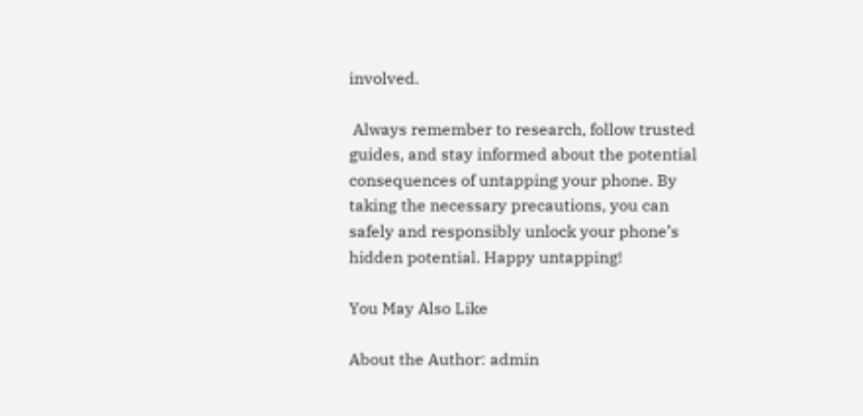involved.

 Always remember to research, follow trusted guides, and stay informed about the potential consequences of untapping your phone. By taking the necessary precautions, you can safely and responsibly unlock your phone’s hidden potential. Happy untapping!

You May Also Like

About the Author: admin